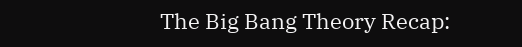The Big Bang Theory Recap: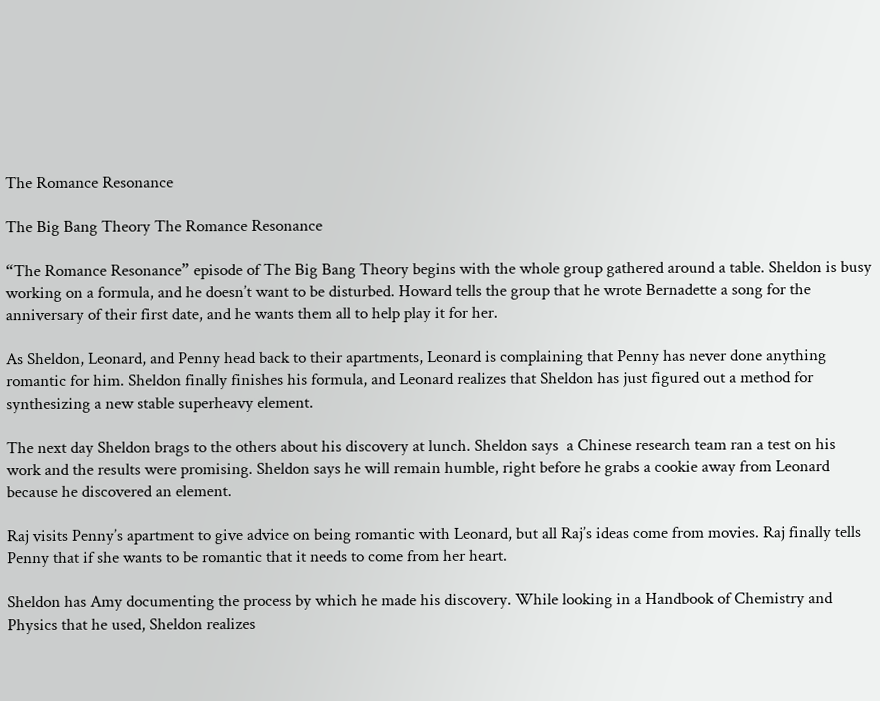The Romance Resonance

The Big Bang Theory The Romance Resonance

“The Romance Resonance” episode of The Big Bang Theory begins with the whole group gathered around a table. Sheldon is busy working on a formula, and he doesn’t want to be disturbed. Howard tells the group that he wrote Bernadette a song for the anniversary of their first date, and he wants them all to help play it for her.

As Sheldon, Leonard, and Penny head back to their apartments, Leonard is complaining that Penny has never done anything romantic for him. Sheldon finally finishes his formula, and Leonard realizes that Sheldon has just figured out a method for synthesizing a new stable superheavy element.

The next day Sheldon brags to the others about his discovery at lunch. Sheldon says  a Chinese research team ran a test on his work and the results were promising. Sheldon says he will remain humble, right before he grabs a cookie away from Leonard because he discovered an element.

Raj visits Penny’s apartment to give advice on being romantic with Leonard, but all Raj’s ideas come from movies. Raj finally tells Penny that if she wants to be romantic that it needs to come from her heart.

Sheldon has Amy documenting the process by which he made his discovery. While looking in a Handbook of Chemistry and Physics that he used, Sheldon realizes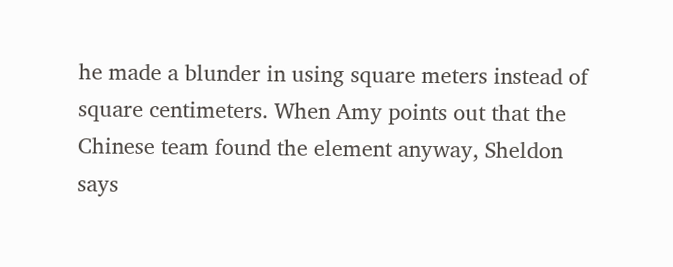he made a blunder in using square meters instead of square centimeters. When Amy points out that the Chinese team found the element anyway, Sheldon says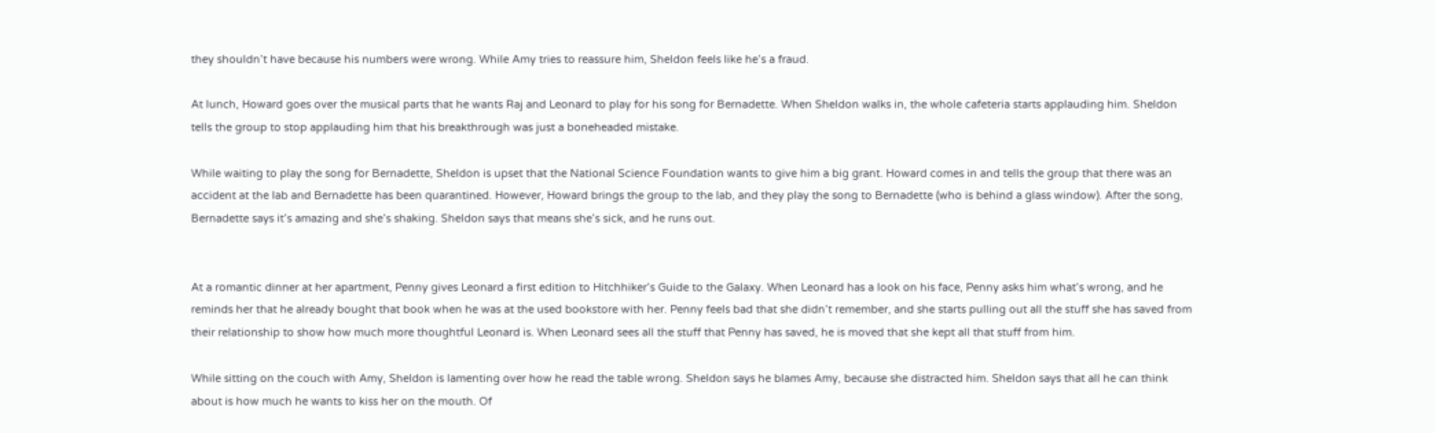they shouldn’t have because his numbers were wrong. While Amy tries to reassure him, Sheldon feels like he’s a fraud.

At lunch, Howard goes over the musical parts that he wants Raj and Leonard to play for his song for Bernadette. When Sheldon walks in, the whole cafeteria starts applauding him. Sheldon tells the group to stop applauding him that his breakthrough was just a boneheaded mistake.

While waiting to play the song for Bernadette, Sheldon is upset that the National Science Foundation wants to give him a big grant. Howard comes in and tells the group that there was an accident at the lab and Bernadette has been quarantined. However, Howard brings the group to the lab, and they play the song to Bernadette (who is behind a glass window). After the song, Bernadette says it’s amazing and she’s shaking. Sheldon says that means she’s sick, and he runs out.


At a romantic dinner at her apartment, Penny gives Leonard a first edition to Hitchhiker’s Guide to the Galaxy. When Leonard has a look on his face, Penny asks him what’s wrong, and he reminds her that he already bought that book when he was at the used bookstore with her. Penny feels bad that she didn’t remember, and she starts pulling out all the stuff she has saved from their relationship to show how much more thoughtful Leonard is. When Leonard sees all the stuff that Penny has saved, he is moved that she kept all that stuff from him.

While sitting on the couch with Amy, Sheldon is lamenting over how he read the table wrong. Sheldon says he blames Amy, because she distracted him. Sheldon says that all he can think about is how much he wants to kiss her on the mouth. Of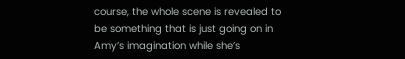course, the whole scene is revealed to be something that is just going on in Amy’s imagination while she’s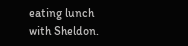eating lunch with Sheldon.